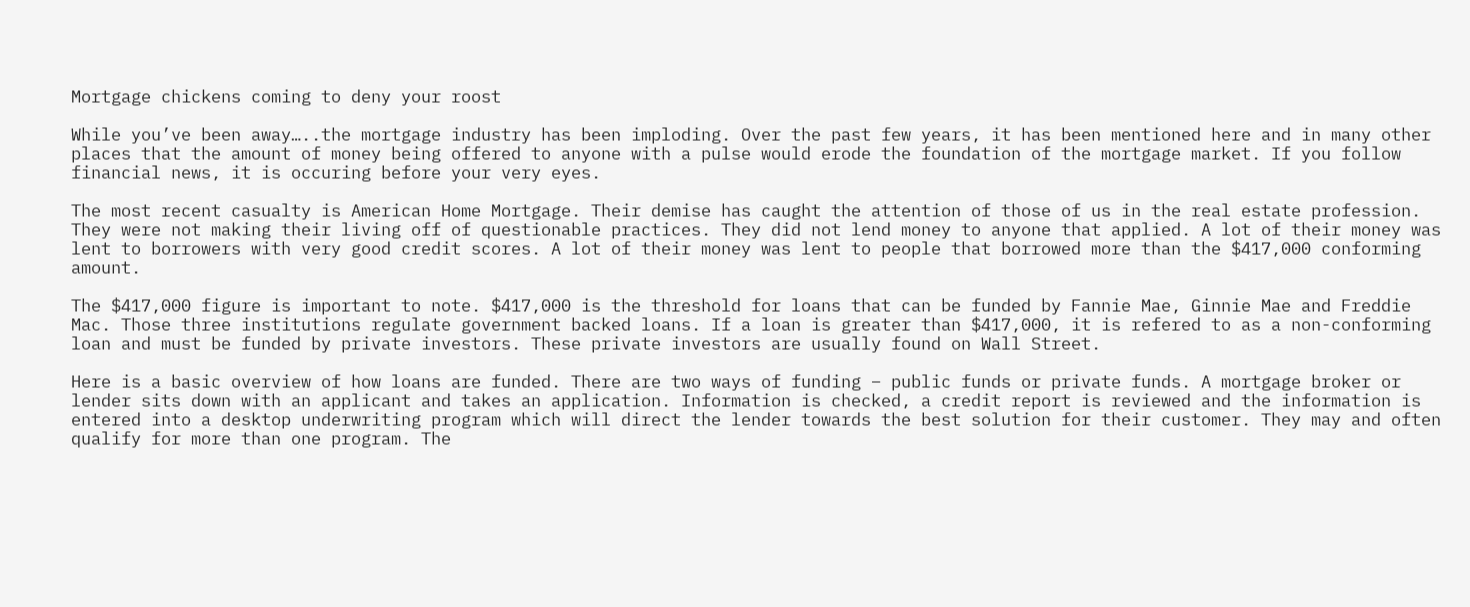Mortgage chickens coming to deny your roost

While you’ve been away…..the mortgage industry has been imploding. Over the past few years, it has been mentioned here and in many other places that the amount of money being offered to anyone with a pulse would erode the foundation of the mortgage market. If you follow financial news, it is occuring before your very eyes.

The most recent casualty is American Home Mortgage. Their demise has caught the attention of those of us in the real estate profession. They were not making their living off of questionable practices. They did not lend money to anyone that applied. A lot of their money was lent to borrowers with very good credit scores. A lot of their money was lent to people that borrowed more than the $417,000 conforming amount.

The $417,000 figure is important to note. $417,000 is the threshold for loans that can be funded by Fannie Mae, Ginnie Mae and Freddie Mac. Those three institutions regulate government backed loans. If a loan is greater than $417,000, it is refered to as a non-conforming loan and must be funded by private investors. These private investors are usually found on Wall Street.

Here is a basic overview of how loans are funded. There are two ways of funding – public funds or private funds. A mortgage broker or lender sits down with an applicant and takes an application. Information is checked, a credit report is reviewed and the information is entered into a desktop underwriting program which will direct the lender towards the best solution for their customer. They may and often qualify for more than one program. The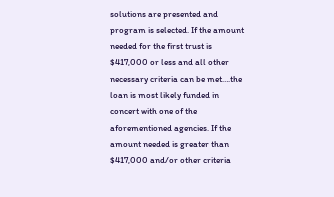solutions are presented and program is selected. If the amount needed for the first trust is $417,000 or less and all other necessary criteria can be met….the loan is most likely funded in concert with one of the aforementioned agencies. If the amount needed is greater than $417,000 and/or other criteria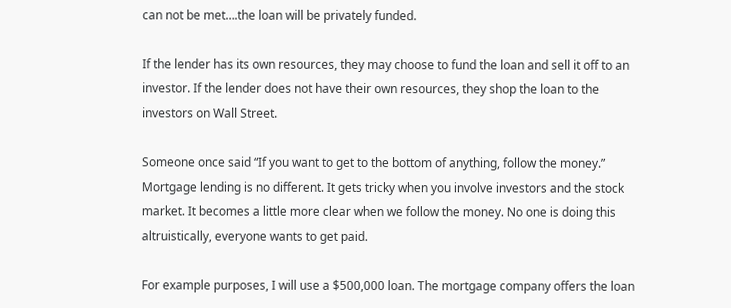can not be met….the loan will be privately funded.

If the lender has its own resources, they may choose to fund the loan and sell it off to an investor. If the lender does not have their own resources, they shop the loan to the investors on Wall Street.

Someone once said “If you want to get to the bottom of anything, follow the money.” Mortgage lending is no different. It gets tricky when you involve investors and the stock market. It becomes a little more clear when we follow the money. No one is doing this altruistically, everyone wants to get paid.

For example purposes, I will use a $500,000 loan. The mortgage company offers the loan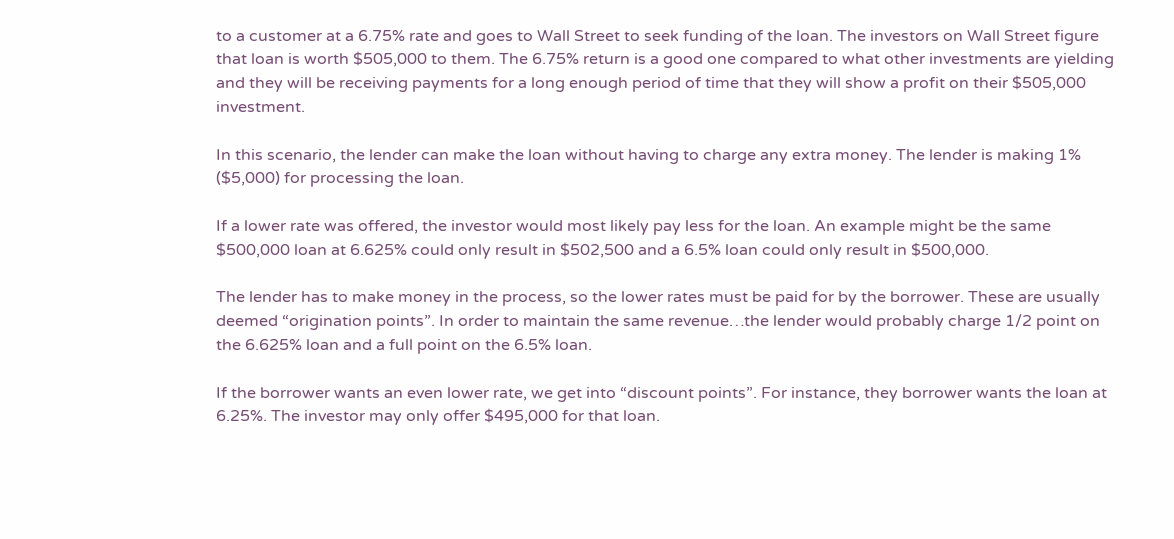to a customer at a 6.75% rate and goes to Wall Street to seek funding of the loan. The investors on Wall Street figure that loan is worth $505,000 to them. The 6.75% return is a good one compared to what other investments are yielding and they will be receiving payments for a long enough period of time that they will show a profit on their $505,000 investment.

In this scenario, the lender can make the loan without having to charge any extra money. The lender is making 1% ($5,000) for processing the loan.

If a lower rate was offered, the investor would most likely pay less for the loan. An example might be the same $500,000 loan at 6.625% could only result in $502,500 and a 6.5% loan could only result in $500,000.

The lender has to make money in the process, so the lower rates must be paid for by the borrower. These are usually deemed “origination points”. In order to maintain the same revenue…the lender would probably charge 1/2 point on the 6.625% loan and a full point on the 6.5% loan.

If the borrower wants an even lower rate, we get into “discount points”. For instance, they borrower wants the loan at 6.25%. The investor may only offer $495,000 for that loan.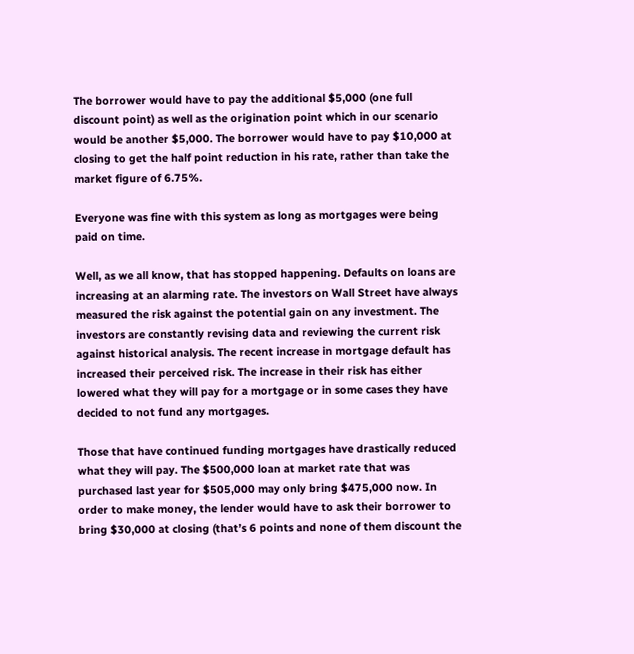The borrower would have to pay the additional $5,000 (one full discount point) as well as the origination point which in our scenario would be another $5,000. The borrower would have to pay $10,000 at closing to get the half point reduction in his rate, rather than take the market figure of 6.75%.

Everyone was fine with this system as long as mortgages were being paid on time.

Well, as we all know, that has stopped happening. Defaults on loans are increasing at an alarming rate. The investors on Wall Street have always measured the risk against the potential gain on any investment. The investors are constantly revising data and reviewing the current risk against historical analysis. The recent increase in mortgage default has increased their perceived risk. The increase in their risk has either lowered what they will pay for a mortgage or in some cases they have decided to not fund any mortgages.

Those that have continued funding mortgages have drastically reduced what they will pay. The $500,000 loan at market rate that was purchased last year for $505,000 may only bring $475,000 now. In order to make money, the lender would have to ask their borrower to bring $30,000 at closing (that’s 6 points and none of them discount the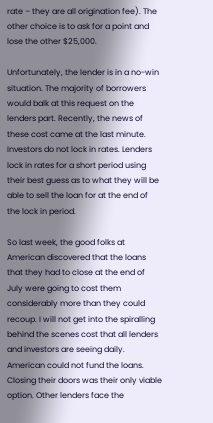rate – they are all origination fee). The other choice is to ask for a point and lose the other $25,000.

Unfortunately, the lender is in a no-win situation. The majority of borrowers would balk at this request on the lenders part. Recently, the news of these cost came at the last minute. Investors do not lock in rates. Lenders lock in rates for a short period using their best guess as to what they will be able to sell the loan for at the end of the lock in period.

So last week, the good folks at American discovered that the loans that they had to close at the end of July were going to cost them considerably more than they could recoup. I will not get into the spiralling behind the scenes cost that all lenders and investors are seeing daily. American could not fund the loans. Closing their doors was their only viable option. Other lenders face the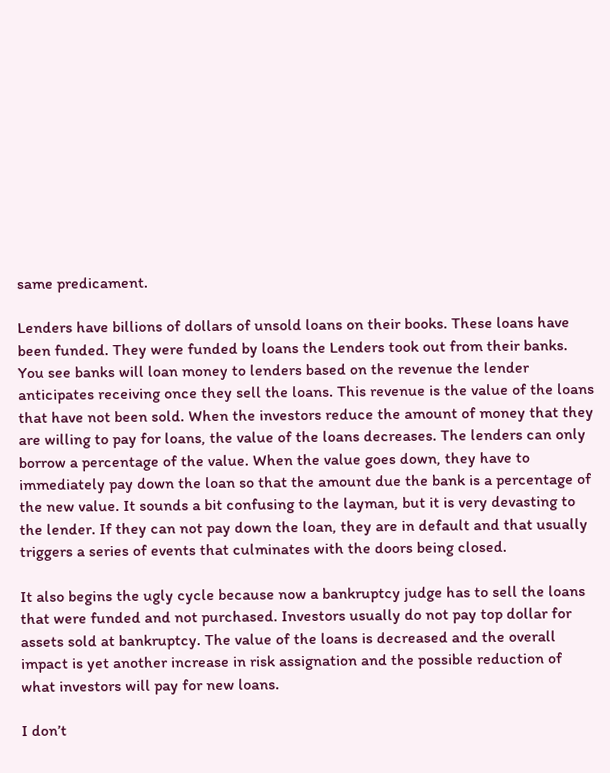same predicament.

Lenders have billions of dollars of unsold loans on their books. These loans have been funded. They were funded by loans the Lenders took out from their banks. You see banks will loan money to lenders based on the revenue the lender anticipates receiving once they sell the loans. This revenue is the value of the loans that have not been sold. When the investors reduce the amount of money that they are willing to pay for loans, the value of the loans decreases. The lenders can only borrow a percentage of the value. When the value goes down, they have to immediately pay down the loan so that the amount due the bank is a percentage of the new value. It sounds a bit confusing to the layman, but it is very devasting to the lender. If they can not pay down the loan, they are in default and that usually triggers a series of events that culminates with the doors being closed.

It also begins the ugly cycle because now a bankruptcy judge has to sell the loans that were funded and not purchased. Investors usually do not pay top dollar for assets sold at bankruptcy. The value of the loans is decreased and the overall impact is yet another increase in risk assignation and the possible reduction of what investors will pay for new loans.

I don’t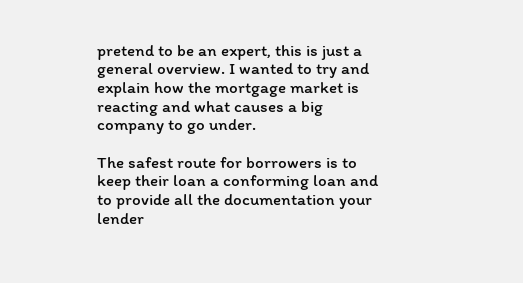pretend to be an expert, this is just a general overview. I wanted to try and explain how the mortgage market is reacting and what causes a big company to go under.

The safest route for borrowers is to keep their loan a conforming loan and to provide all the documentation your lender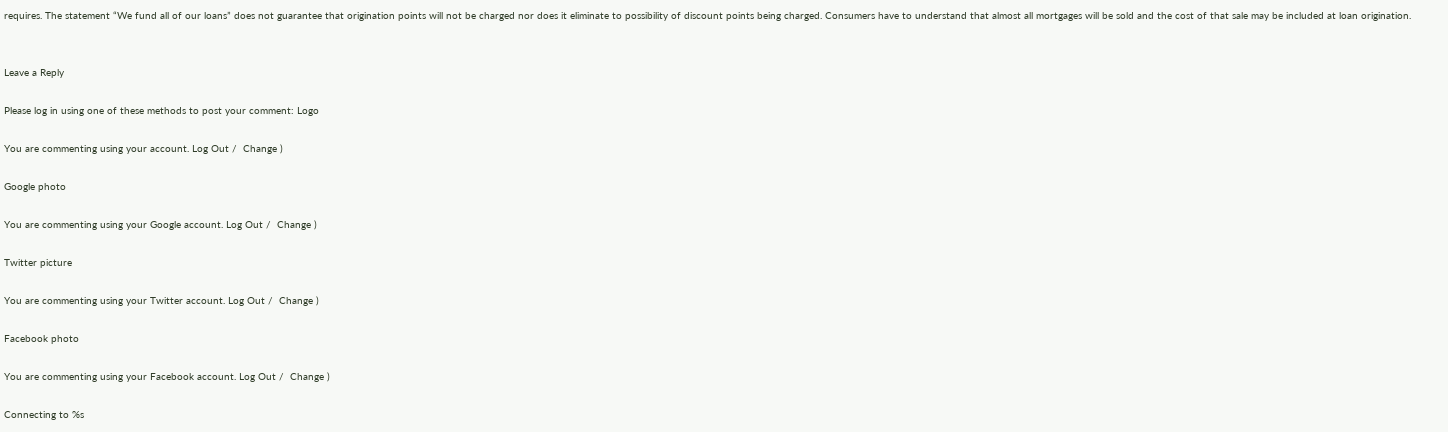requires. The statement “We fund all of our loans” does not guarantee that origination points will not be charged nor does it eliminate to possibility of discount points being charged. Consumers have to understand that almost all mortgages will be sold and the cost of that sale may be included at loan origination.


Leave a Reply

Please log in using one of these methods to post your comment: Logo

You are commenting using your account. Log Out /  Change )

Google photo

You are commenting using your Google account. Log Out /  Change )

Twitter picture

You are commenting using your Twitter account. Log Out /  Change )

Facebook photo

You are commenting using your Facebook account. Log Out /  Change )

Connecting to %s